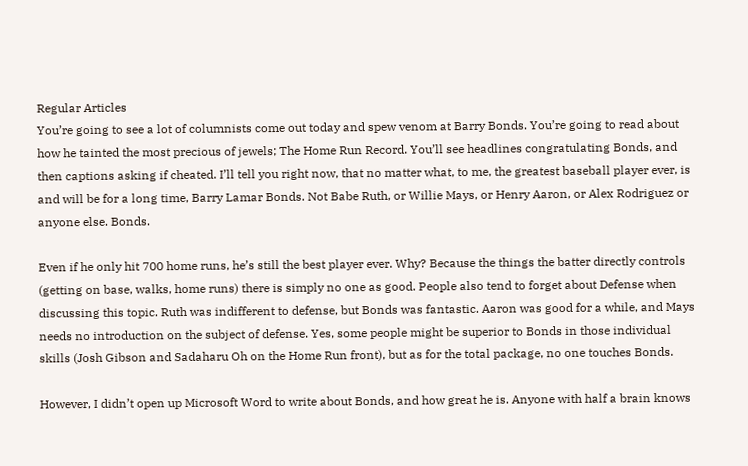Regular Articles
You’re going to see a lot of columnists come out today and spew venom at Barry Bonds. You’re going to read about how he tainted the most precious of jewels; The Home Run Record. You’ll see headlines congratulating Bonds, and then captions asking if cheated. I’ll tell you right now, that no matter what, to me, the greatest baseball player ever, is and will be for a long time, Barry Lamar Bonds. Not Babe Ruth, or Willie Mays, or Henry Aaron, or Alex Rodriguez or anyone else. Bonds.

Even if he only hit 700 home runs, he’s still the best player ever. Why? Because the things the batter directly controls (getting on base, walks, home runs) there is simply no one as good. People also tend to forget about Defense when discussing this topic. Ruth was indifferent to defense, but Bonds was fantastic. Aaron was good for a while, and Mays needs no introduction on the subject of defense. Yes, some people might be superior to Bonds in those individual skills (Josh Gibson and Sadaharu Oh on the Home Run front), but as for the total package, no one touches Bonds.

However, I didn’t open up Microsoft Word to write about Bonds, and how great he is. Anyone with half a brain knows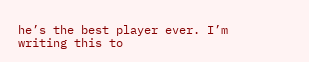he’s the best player ever. I’m writing this to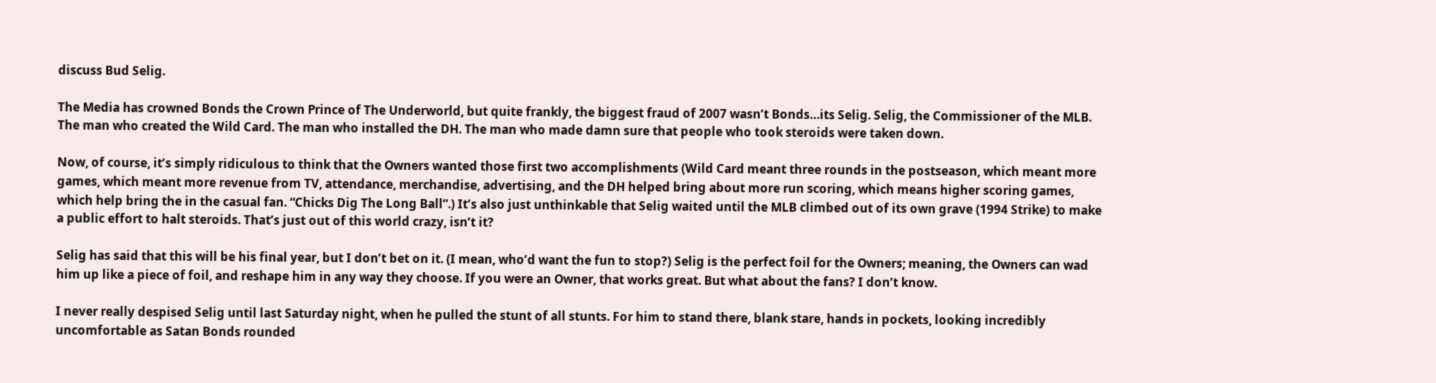discuss Bud Selig.

The Media has crowned Bonds the Crown Prince of The Underworld, but quite frankly, the biggest fraud of 2007 wasn’t Bonds…its Selig. Selig, the Commissioner of the MLB. The man who created the Wild Card. The man who installed the DH. The man who made damn sure that people who took steroids were taken down.

Now, of course, it’s simply ridiculous to think that the Owners wanted those first two accomplishments (Wild Card meant three rounds in the postseason, which meant more games, which meant more revenue from TV, attendance, merchandise, advertising, and the DH helped bring about more run scoring, which means higher scoring games, which help bring the in the casual fan. “Chicks Dig The Long Ball”.) It’s also just unthinkable that Selig waited until the MLB climbed out of its own grave (1994 Strike) to make a public effort to halt steroids. That’s just out of this world crazy, isn’t it?

Selig has said that this will be his final year, but I don’t bet on it. (I mean, who’d want the fun to stop?) Selig is the perfect foil for the Owners; meaning, the Owners can wad him up like a piece of foil, and reshape him in any way they choose. If you were an Owner, that works great. But what about the fans? I don’t know.

I never really despised Selig until last Saturday night, when he pulled the stunt of all stunts. For him to stand there, blank stare, hands in pockets, looking incredibly uncomfortable as Satan Bonds rounded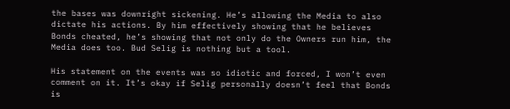the bases was downright sickening. He’s allowing the Media to also dictate his actions. By him effectively showing that he believes Bonds cheated, he’s showing that not only do the Owners run him, the Media does too. Bud Selig is nothing but a tool.

His statement on the events was so idiotic and forced, I won’t even comment on it. It’s okay if Selig personally doesn’t feel that Bonds is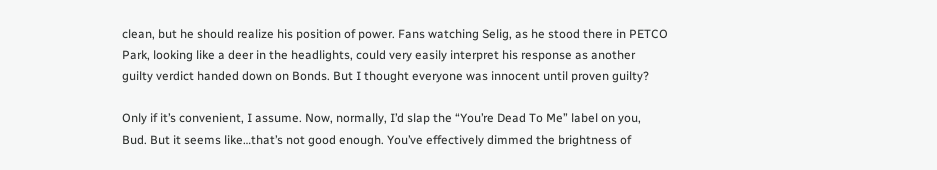clean, but he should realize his position of power. Fans watching Selig, as he stood there in PETCO Park, looking like a deer in the headlights, could very easily interpret his response as another guilty verdict handed down on Bonds. But I thought everyone was innocent until proven guilty?

Only if it’s convenient, I assume. Now, normally, I’d slap the “You’re Dead To Me” label on you, Bud. But it seems like…that’s not good enough. You’ve effectively dimmed the brightness of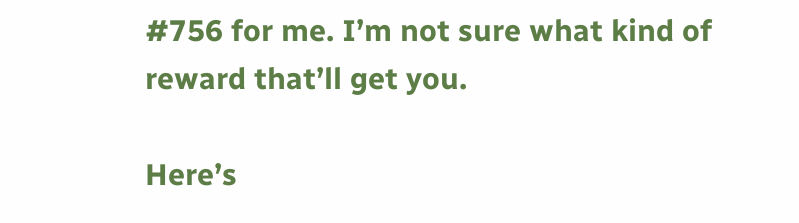#756 for me. I’m not sure what kind of reward that’ll get you.

Here’s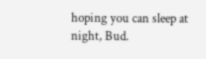hoping you can sleep at night, Bud.